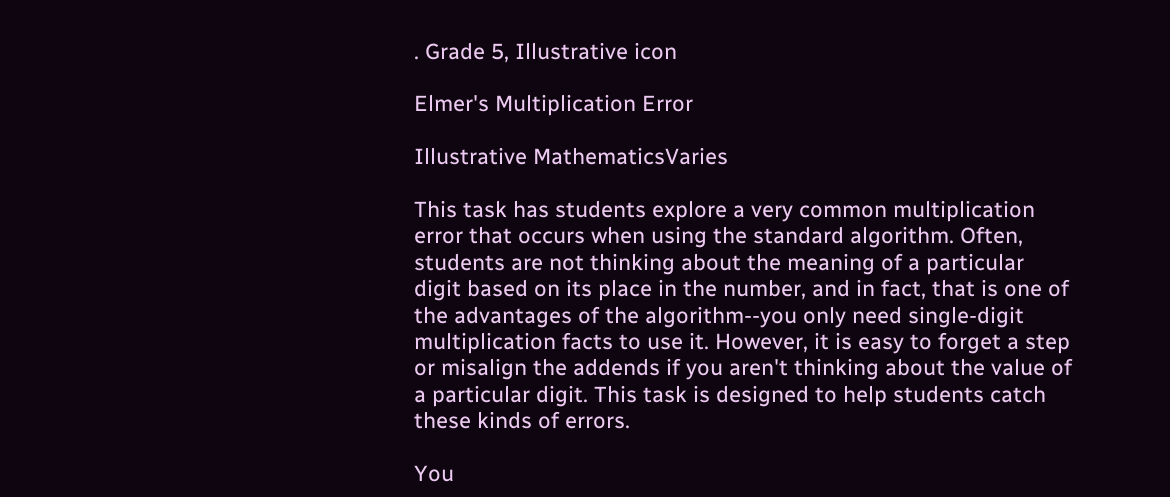. Grade 5, Illustrative icon

Elmer's Multiplication Error

Illustrative MathematicsVaries

This task has students explore a very common multiplication error that occurs when using the standard algorithm. Often, students are not thinking about the meaning of a particular digit based on its place in the number, and in fact, that is one of the advantages of the algorithm--you only need single-digit multiplication facts to use it. However, it is easy to forget a step or misalign the addends if you aren't thinking about the value of a particular digit. This task is designed to help students catch these kinds of errors.

You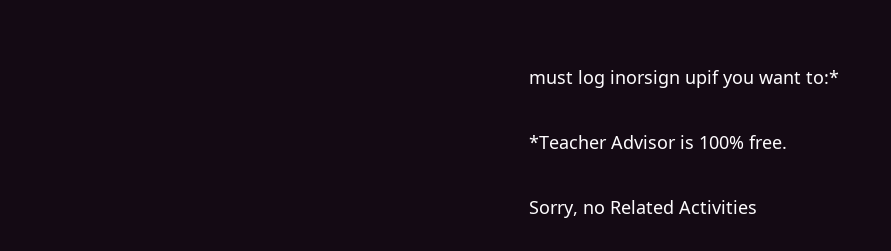must log inorsign upif you want to:*

*Teacher Advisor is 100% free.

Sorry, no Related Activities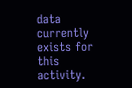data currently exists for this activity.